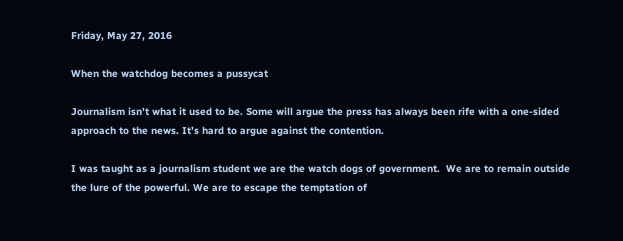Friday, May 27, 2016

When the watchdog becomes a pussycat

Journalism isn’t what it used to be. Some will argue the press has always been rife with a one-sided approach to the news. It’s hard to argue against the contention.

I was taught as a journalism student we are the watch dogs of government.  We are to remain outside the lure of the powerful. We are to escape the temptation of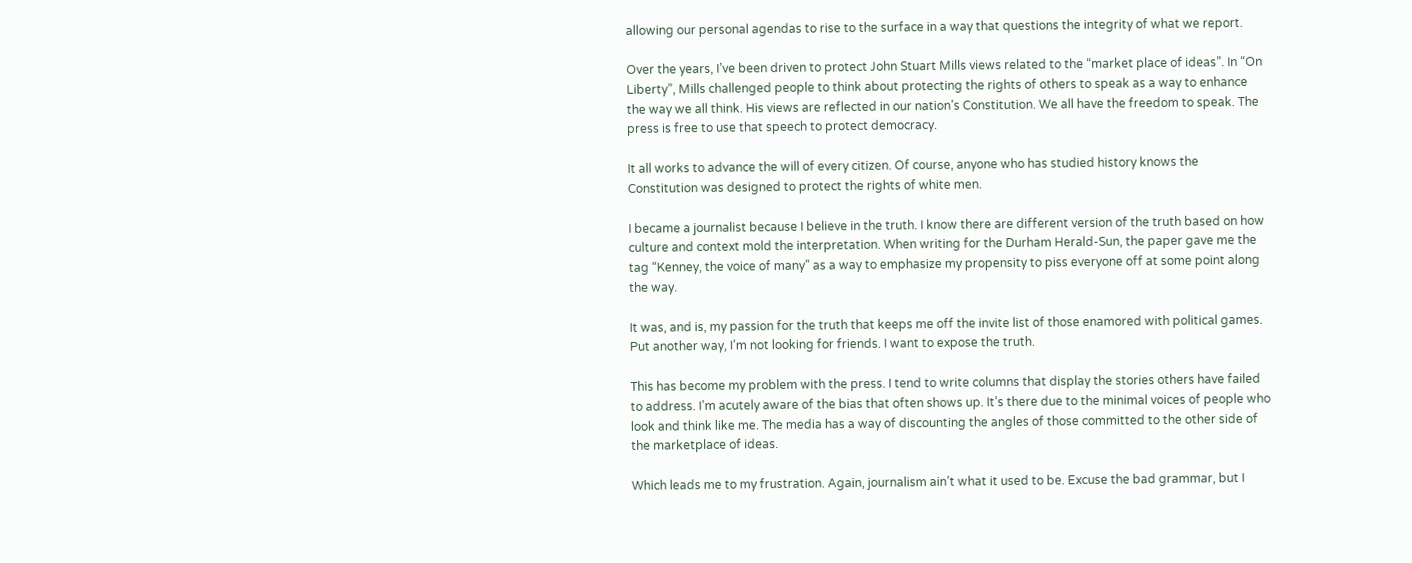allowing our personal agendas to rise to the surface in a way that questions the integrity of what we report.

Over the years, I’ve been driven to protect John Stuart Mills views related to the “market place of ideas”. In “On Liberty”, Mills challenged people to think about protecting the rights of others to speak as a way to enhance the way we all think. His views are reflected in our nation’s Constitution. We all have the freedom to speak. The press is free to use that speech to protect democracy.

It all works to advance the will of every citizen. Of course, anyone who has studied history knows the Constitution was designed to protect the rights of white men.

I became a journalist because I believe in the truth. I know there are different version of the truth based on how culture and context mold the interpretation. When writing for the Durham Herald-Sun, the paper gave me the tag “Kenney, the voice of many” as a way to emphasize my propensity to piss everyone off at some point along the way.

It was, and is, my passion for the truth that keeps me off the invite list of those enamored with political games. Put another way, I’m not looking for friends. I want to expose the truth.

This has become my problem with the press. I tend to write columns that display the stories others have failed to address. I’m acutely aware of the bias that often shows up. It’s there due to the minimal voices of people who look and think like me. The media has a way of discounting the angles of those committed to the other side of the marketplace of ideas.

Which leads me to my frustration. Again, journalism ain’t what it used to be. Excuse the bad grammar, but I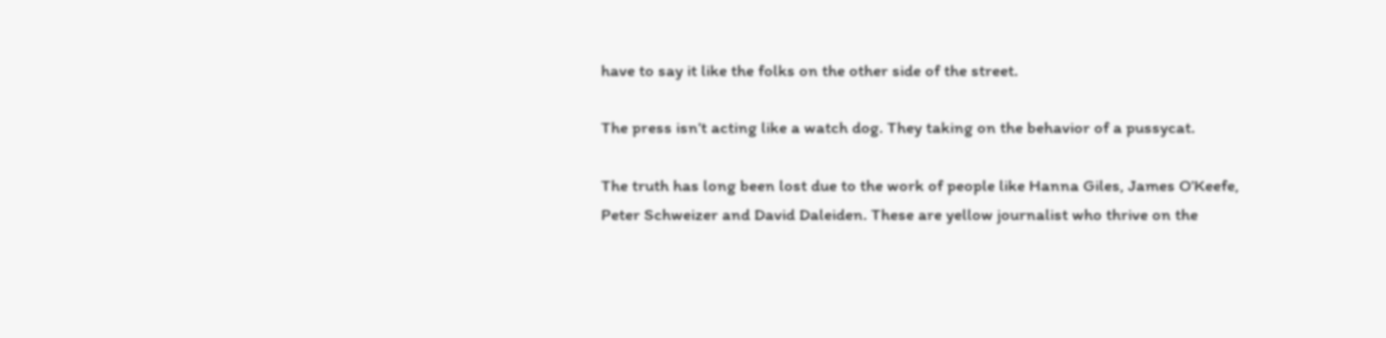have to say it like the folks on the other side of the street.

The press isn’t acting like a watch dog. They taking on the behavior of a pussycat.

The truth has long been lost due to the work of people like Hanna Giles, James O’Keefe, Peter Schweizer and David Daleiden. These are yellow journalist who thrive on the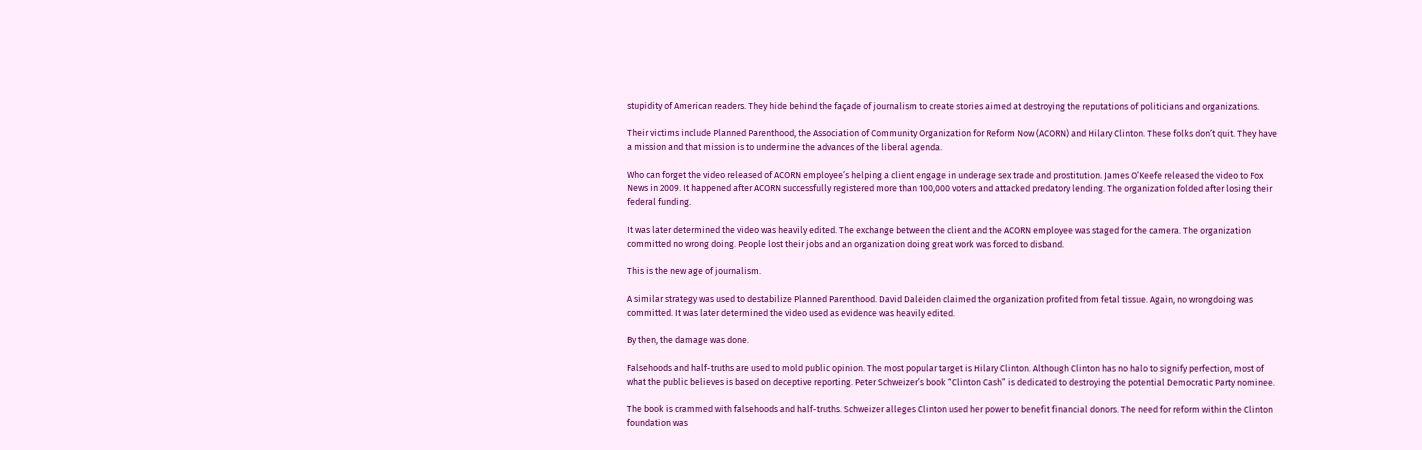stupidity of American readers. They hide behind the façade of journalism to create stories aimed at destroying the reputations of politicians and organizations.

Their victims include Planned Parenthood, the Association of Community Organization for Reform Now (ACORN) and Hilary Clinton. These folks don’t quit. They have a mission and that mission is to undermine the advances of the liberal agenda.

Who can forget the video released of ACORN employee’s helping a client engage in underage sex trade and prostitution. James O’Keefe released the video to Fox News in 2009. It happened after ACORN successfully registered more than 100,000 voters and attacked predatory lending. The organization folded after losing their federal funding.

It was later determined the video was heavily edited. The exchange between the client and the ACORN employee was staged for the camera. The organization committed no wrong doing. People lost their jobs and an organization doing great work was forced to disband.

This is the new age of journalism.

A similar strategy was used to destabilize Planned Parenthood. David Daleiden claimed the organization profited from fetal tissue. Again, no wrongdoing was committed. It was later determined the video used as evidence was heavily edited.

By then, the damage was done.

Falsehoods and half-truths are used to mold public opinion. The most popular target is Hilary Clinton. Although Clinton has no halo to signify perfection, most of what the public believes is based on deceptive reporting. Peter Schweizer’s book “Clinton Cash” is dedicated to destroying the potential Democratic Party nominee.

The book is crammed with falsehoods and half-truths. Schweizer alleges Clinton used her power to benefit financial donors. The need for reform within the Clinton foundation was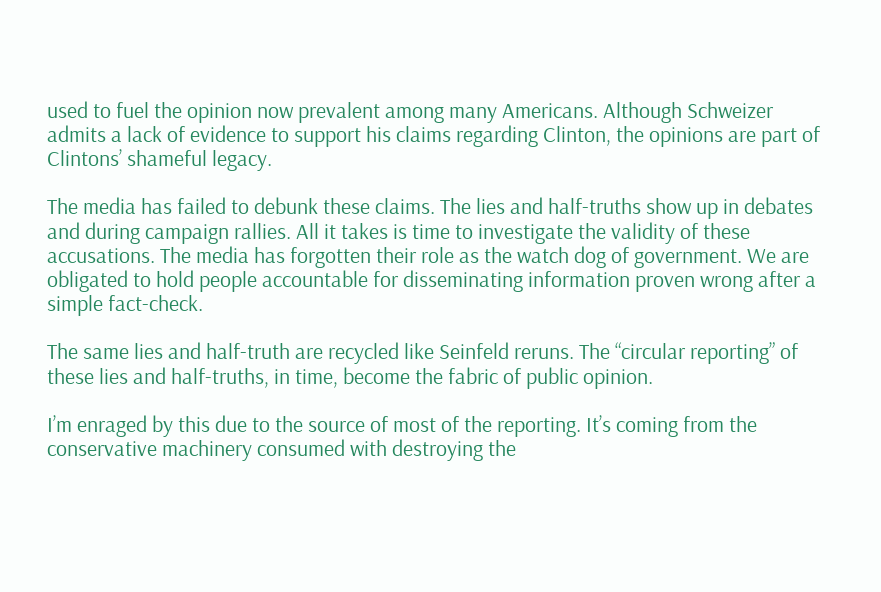used to fuel the opinion now prevalent among many Americans. Although Schweizer admits a lack of evidence to support his claims regarding Clinton, the opinions are part of Clintons’ shameful legacy.

The media has failed to debunk these claims. The lies and half-truths show up in debates and during campaign rallies. All it takes is time to investigate the validity of these accusations. The media has forgotten their role as the watch dog of government. We are obligated to hold people accountable for disseminating information proven wrong after a simple fact-check.

The same lies and half-truth are recycled like Seinfeld reruns. The “circular reporting” of these lies and half-truths, in time, become the fabric of public opinion.

I’m enraged by this due to the source of most of the reporting. It’s coming from the conservative machinery consumed with destroying the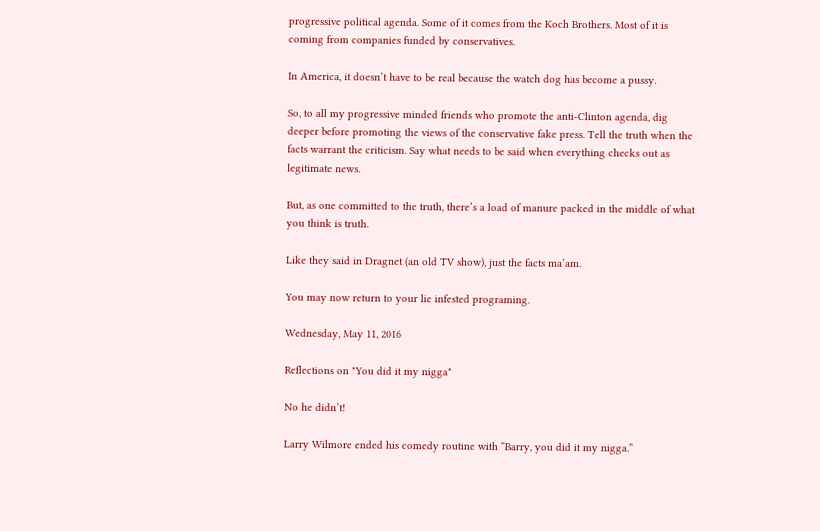progressive political agenda. Some of it comes from the Koch Brothers. Most of it is coming from companies funded by conservatives.

In America, it doesn’t have to be real because the watch dog has become a pussy.

So, to all my progressive minded friends who promote the anti-Clinton agenda, dig deeper before promoting the views of the conservative fake press. Tell the truth when the facts warrant the criticism. Say what needs to be said when everything checks out as legitimate news.

But, as one committed to the truth, there’s a load of manure packed in the middle of what you think is truth.

Like they said in Dragnet (an old TV show), just the facts ma’am.

You may now return to your lie infested programing.

Wednesday, May 11, 2016

Reflections on "You did it my nigga"

No he didn’t!

Larry Wilmore ended his comedy routine with “Barry, you did it my nigga.”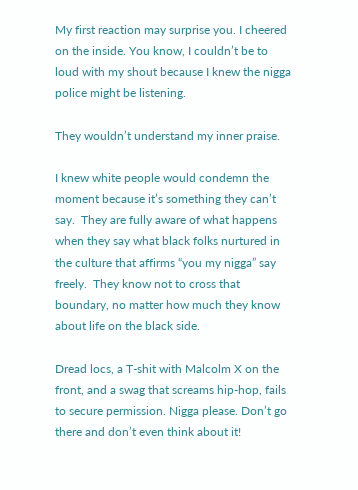My first reaction may surprise you. I cheered on the inside. You know, I couldn’t be to loud with my shout because I knew the nigga police might be listening.

They wouldn’t understand my inner praise.

I knew white people would condemn the moment because it’s something they can’t say.  They are fully aware of what happens when they say what black folks nurtured in the culture that affirms “you my nigga” say freely.  They know not to cross that boundary, no matter how much they know about life on the black side.

Dread locs, a T-shit with Malcolm X on the front, and a swag that screams hip-hop, fails to secure permission. Nigga please. Don’t go there and don’t even think about it!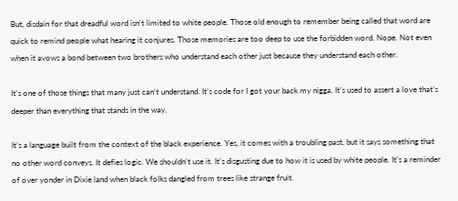But, disdain for that dreadful word isn’t limited to white people. Those old enough to remember being called that word are quick to remind people what hearing it conjures. Those memories are too deep to use the forbidden word. Nope. Not even when it avows a bond between two brothers who understand each other just because they understand each other.

It’s one of those things that many just can’t understand. It’s code for I got your back my nigga. It’s used to assert a love that’s deeper than everything that stands in the way.

It’s a language built from the context of the black experience. Yes, it comes with a troubling past, but it says something that no other word conveys. It defies logic. We shouldn’t use it. It’s disgusting due to how it is used by white people. It’s a reminder of over yonder in Dixie land when black folks dangled from trees like strange fruit.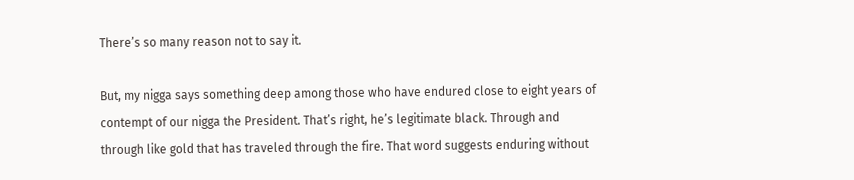There’s so many reason not to say it.

But, my nigga says something deep among those who have endured close to eight years of contempt of our nigga the President. That’s right, he’s legitimate black. Through and through like gold that has traveled through the fire. That word suggests enduring without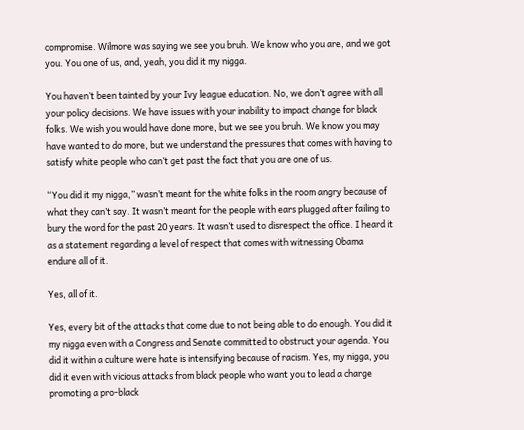compromise. Wilmore was saying we see you bruh. We know who you are, and we got you. You one of us, and, yeah, you did it my nigga.

You haven’t been tainted by your Ivy league education. No, we don’t agree with all your policy decisions. We have issues with your inability to impact change for black folks. We wish you would have done more, but we see you bruh. We know you may have wanted to do more, but we understand the pressures that comes with having to satisfy white people who can’t get past the fact that you are one of us.

“You did it my nigga,” wasn’t meant for the white folks in the room angry because of what they can’t say. It wasn’t meant for the people with ears plugged after failing to bury the word for the past 20 years. It wasn’t used to disrespect the office. I heard it as a statement regarding a level of respect that comes with witnessing Obama endure all of it.

Yes, all of it.

Yes, every bit of the attacks that come due to not being able to do enough. You did it my nigga even with a Congress and Senate committed to obstruct your agenda. You did it within a culture were hate is intensifying because of racism. Yes, my nigga, you did it even with vicious attacks from black people who want you to lead a charge promoting a pro-black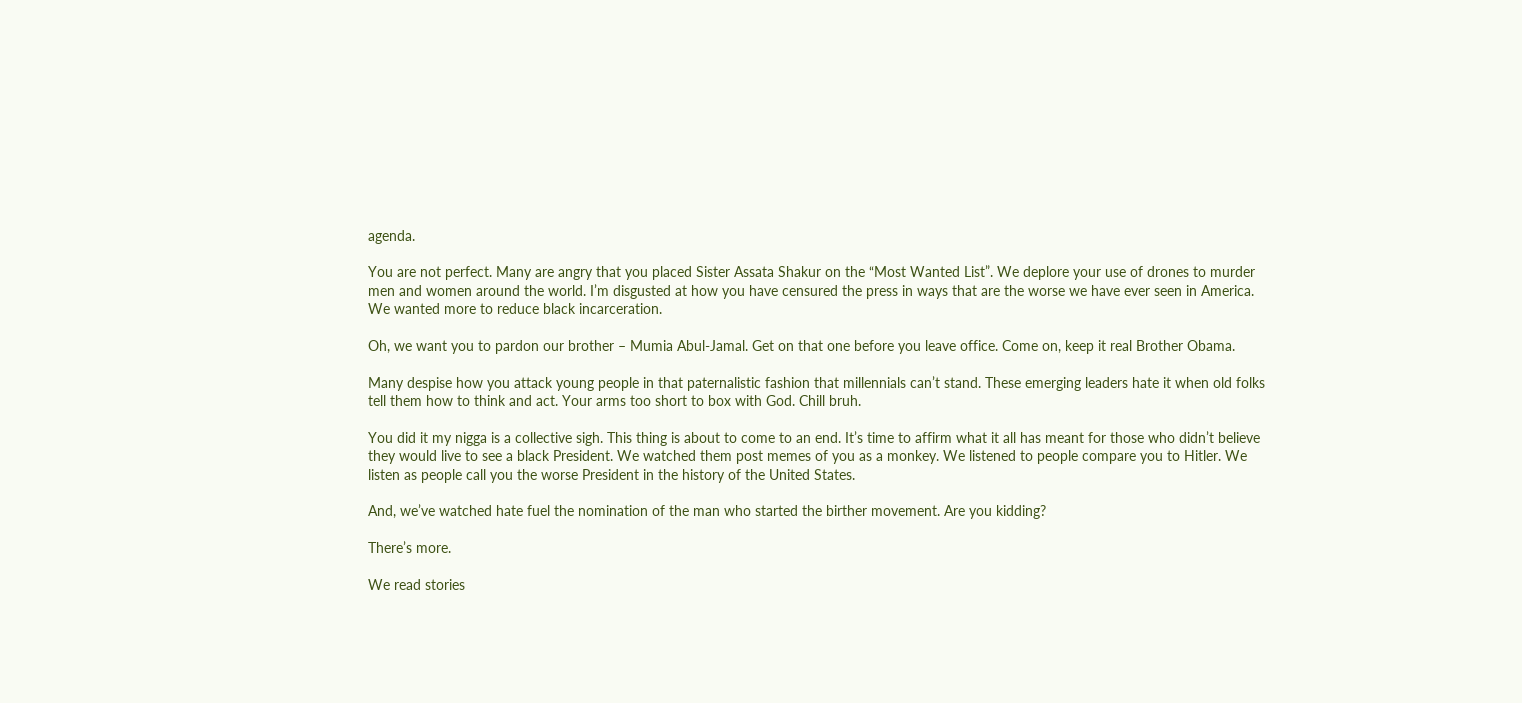agenda.

You are not perfect. Many are angry that you placed Sister Assata Shakur on the “Most Wanted List”. We deplore your use of drones to murder men and women around the world. I’m disgusted at how you have censured the press in ways that are the worse we have ever seen in America.  We wanted more to reduce black incarceration.

Oh, we want you to pardon our brother – Mumia Abul-Jamal. Get on that one before you leave office. Come on, keep it real Brother Obama.

Many despise how you attack young people in that paternalistic fashion that millennials can’t stand. These emerging leaders hate it when old folks tell them how to think and act. Your arms too short to box with God. Chill bruh.

You did it my nigga is a collective sigh. This thing is about to come to an end. It’s time to affirm what it all has meant for those who didn’t believe they would live to see a black President. We watched them post memes of you as a monkey. We listened to people compare you to Hitler. We listen as people call you the worse President in the history of the United States.

And, we’ve watched hate fuel the nomination of the man who started the birther movement. Are you kidding?

There’s more.

We read stories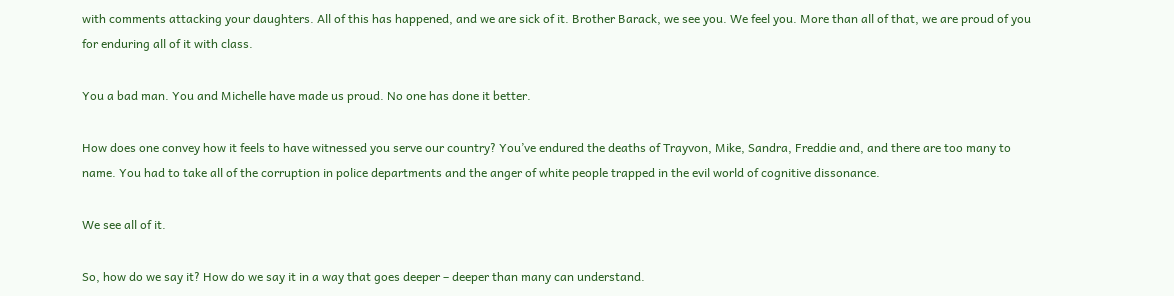with comments attacking your daughters. All of this has happened, and we are sick of it. Brother Barack, we see you. We feel you. More than all of that, we are proud of you for enduring all of it with class.

You a bad man. You and Michelle have made us proud. No one has done it better.

How does one convey how it feels to have witnessed you serve our country? You’ve endured the deaths of Trayvon, Mike, Sandra, Freddie and, and there are too many to name. You had to take all of the corruption in police departments and the anger of white people trapped in the evil world of cognitive dissonance.

We see all of it.

So, how do we say it? How do we say it in a way that goes deeper – deeper than many can understand.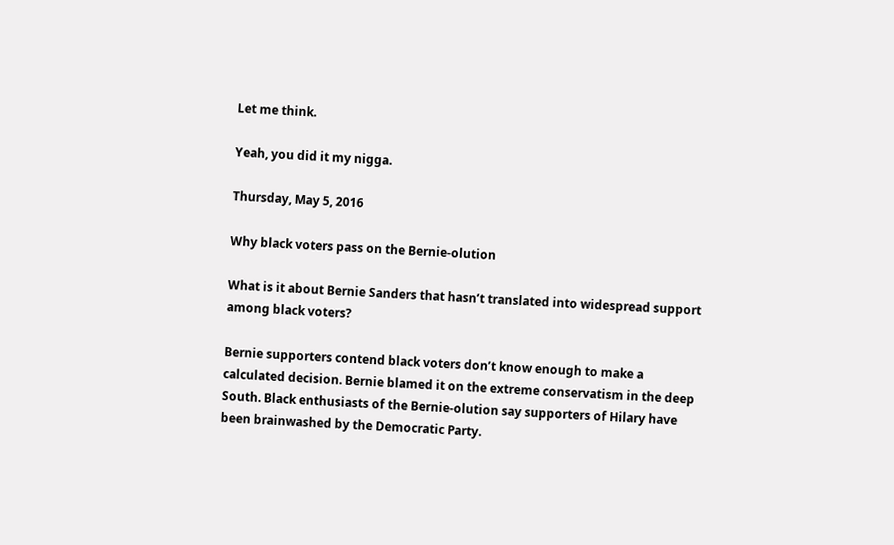Let me think.

Yeah, you did it my nigga.

Thursday, May 5, 2016

Why black voters pass on the Bernie-olution

What is it about Bernie Sanders that hasn’t translated into widespread support among black voters?

Bernie supporters contend black voters don’t know enough to make a calculated decision. Bernie blamed it on the extreme conservatism in the deep South. Black enthusiasts of the Bernie-olution say supporters of Hilary have been brainwashed by the Democratic Party.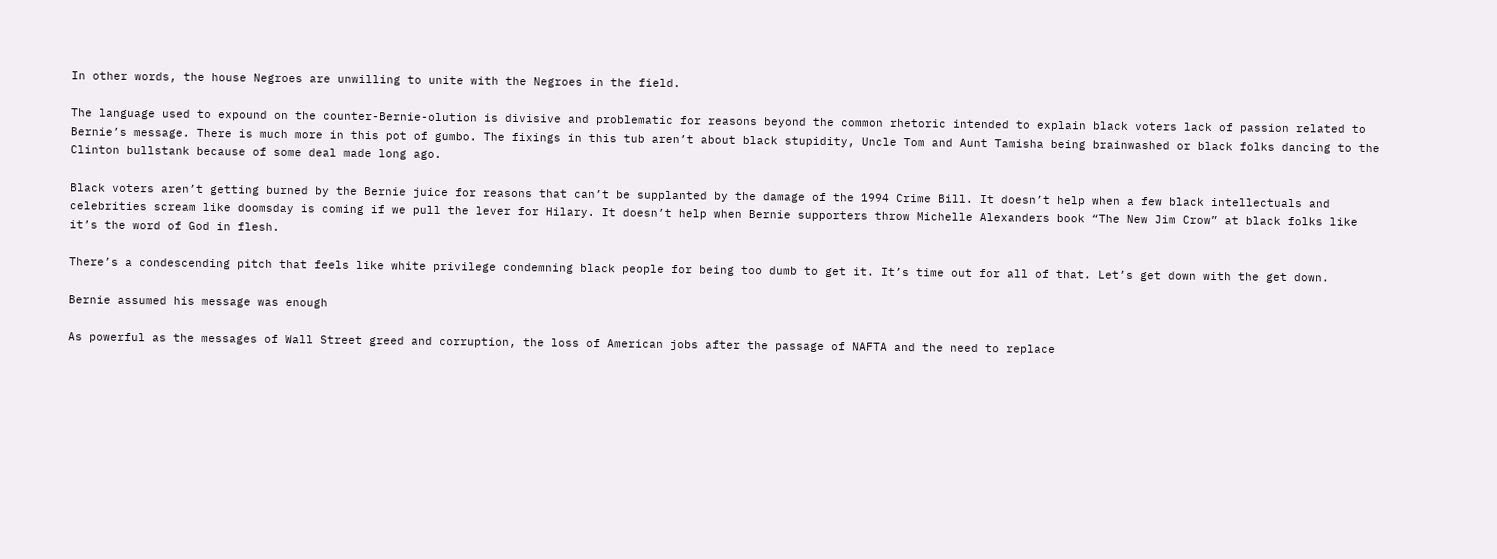In other words, the house Negroes are unwilling to unite with the Negroes in the field.

The language used to expound on the counter-Bernie-olution is divisive and problematic for reasons beyond the common rhetoric intended to explain black voters lack of passion related to Bernie’s message. There is much more in this pot of gumbo. The fixings in this tub aren’t about black stupidity, Uncle Tom and Aunt Tamisha being brainwashed or black folks dancing to the Clinton bullstank because of some deal made long ago.

Black voters aren’t getting burned by the Bernie juice for reasons that can’t be supplanted by the damage of the 1994 Crime Bill. It doesn’t help when a few black intellectuals and celebrities scream like doomsday is coming if we pull the lever for Hilary. It doesn’t help when Bernie supporters throw Michelle Alexanders book “The New Jim Crow” at black folks like it’s the word of God in flesh.

There’s a condescending pitch that feels like white privilege condemning black people for being too dumb to get it. It’s time out for all of that. Let’s get down with the get down.

Bernie assumed his message was enough

As powerful as the messages of Wall Street greed and corruption, the loss of American jobs after the passage of NAFTA and the need to replace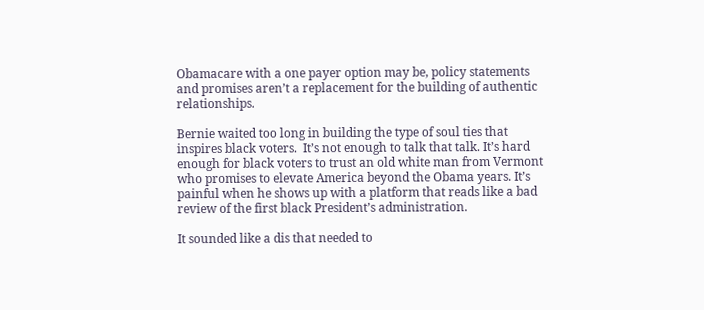Obamacare with a one payer option may be, policy statements and promises aren’t a replacement for the building of authentic relationships.

Bernie waited too long in building the type of soul ties that inspires black voters.  It’s not enough to talk that talk. It’s hard enough for black voters to trust an old white man from Vermont who promises to elevate America beyond the Obama years. It’s painful when he shows up with a platform that reads like a bad review of the first black President’s administration.

It sounded like a dis that needed to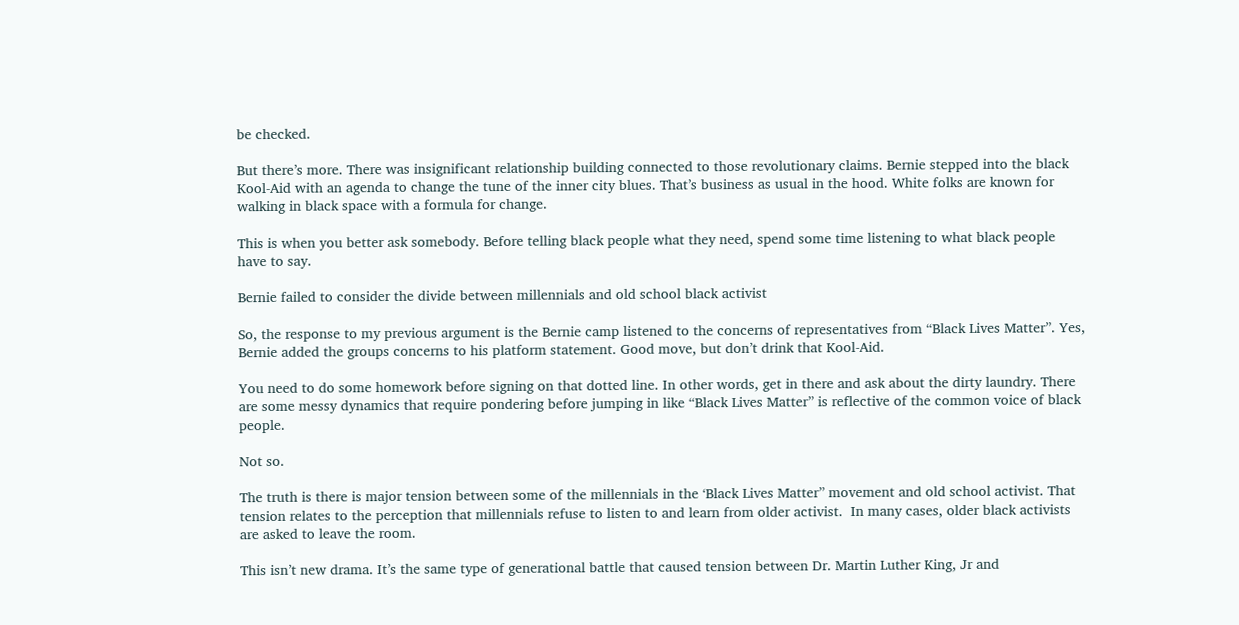be checked.

But there’s more. There was insignificant relationship building connected to those revolutionary claims. Bernie stepped into the black Kool-Aid with an agenda to change the tune of the inner city blues. That’s business as usual in the hood. White folks are known for walking in black space with a formula for change.

This is when you better ask somebody. Before telling black people what they need, spend some time listening to what black people have to say.

Bernie failed to consider the divide between millennials and old school black activist

So, the response to my previous argument is the Bernie camp listened to the concerns of representatives from “Black Lives Matter”. Yes, Bernie added the groups concerns to his platform statement. Good move, but don’t drink that Kool-Aid.

You need to do some homework before signing on that dotted line. In other words, get in there and ask about the dirty laundry. There are some messy dynamics that require pondering before jumping in like “Black Lives Matter” is reflective of the common voice of black people.

Not so.

The truth is there is major tension between some of the millennials in the ‘Black Lives Matter” movement and old school activist. That tension relates to the perception that millennials refuse to listen to and learn from older activist.  In many cases, older black activists are asked to leave the room.

This isn’t new drama. It’s the same type of generational battle that caused tension between Dr. Martin Luther King, Jr and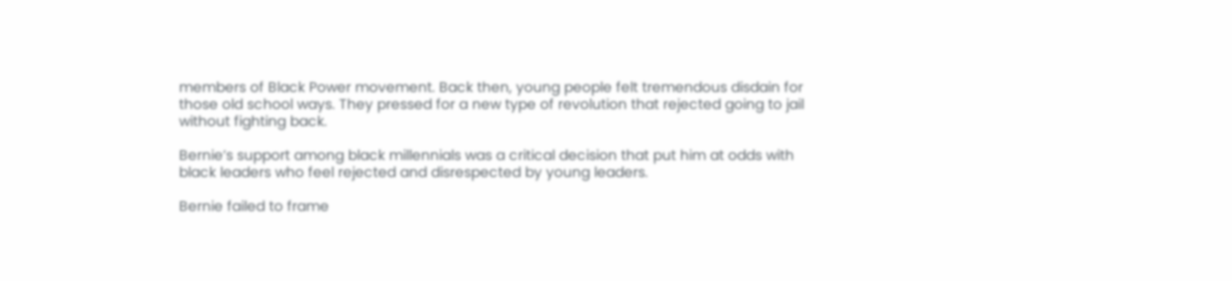members of Black Power movement. Back then, young people felt tremendous disdain for those old school ways. They pressed for a new type of revolution that rejected going to jail without fighting back.

Bernie’s support among black millennials was a critical decision that put him at odds with black leaders who feel rejected and disrespected by young leaders.

Bernie failed to frame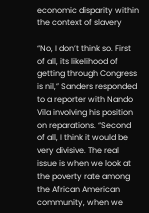economic disparity within the context of slavery

“No, I don’t think so. First of all, its likelihood of getting through Congress is nil,” Sanders responded to a reporter with Nando Vila involving his position on reparations. “Second of all, I think it would be very divisive. The real issue is when we look at the poverty rate among the African American community, when we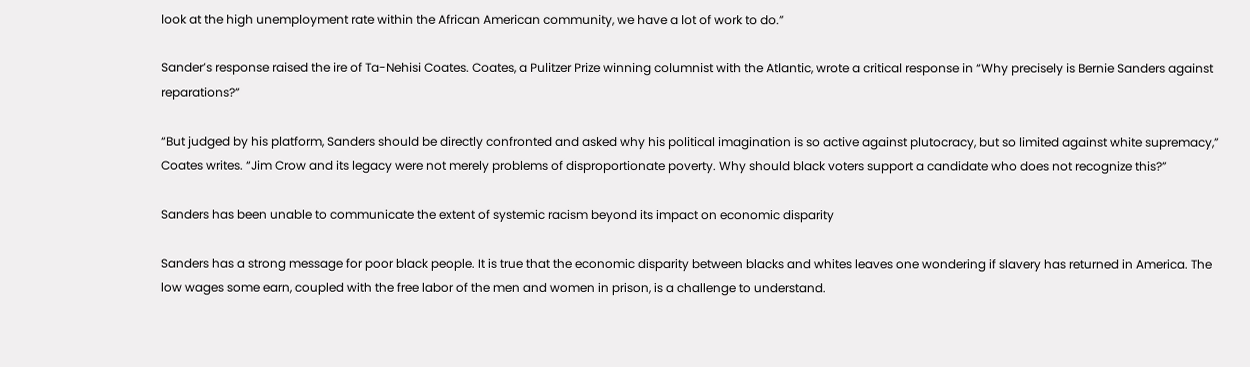look at the high unemployment rate within the African American community, we have a lot of work to do.”

Sander’s response raised the ire of Ta-Nehisi Coates. Coates, a Pulitzer Prize winning columnist with the Atlantic, wrote a critical response in “Why precisely is Bernie Sanders against reparations?”

“But judged by his platform, Sanders should be directly confronted and asked why his political imagination is so active against plutocracy, but so limited against white supremacy,” Coates writes. “Jim Crow and its legacy were not merely problems of disproportionate poverty. Why should black voters support a candidate who does not recognize this?”

Sanders has been unable to communicate the extent of systemic racism beyond its impact on economic disparity

Sanders has a strong message for poor black people. It is true that the economic disparity between blacks and whites leaves one wondering if slavery has returned in America. The low wages some earn, coupled with the free labor of the men and women in prison, is a challenge to understand.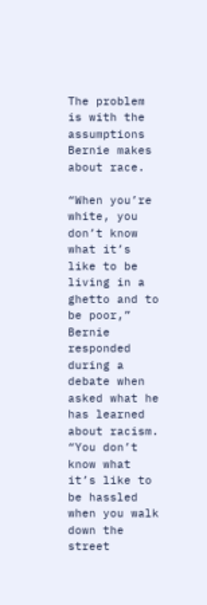The problem is with the assumptions Bernie makes about race.

“When you’re white, you don’t know what it’s like to be living in a ghetto and to be poor,” Bernie responded during a debate when asked what he has learned about racism.  “You don’t know what it’s like to be hassled when you walk down the street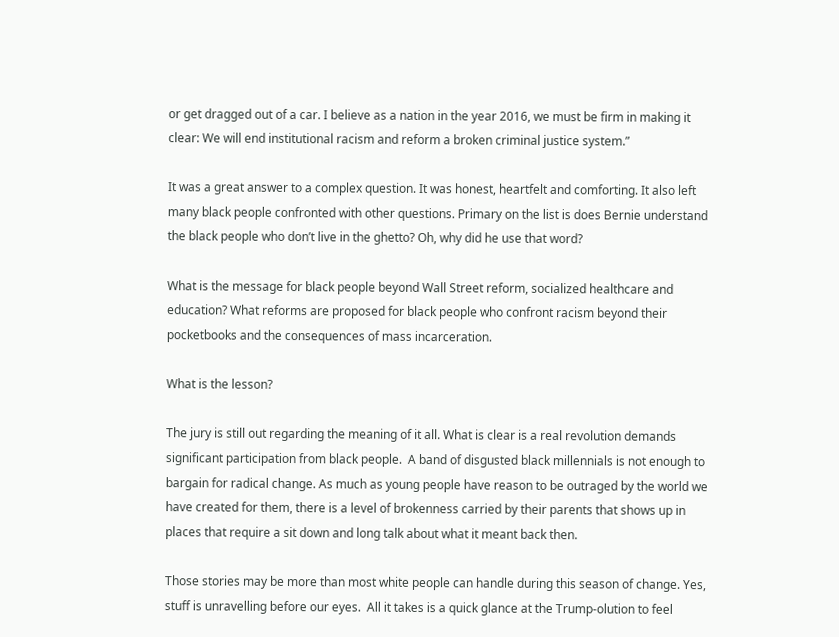or get dragged out of a car. I believe as a nation in the year 2016, we must be firm in making it clear: We will end institutional racism and reform a broken criminal justice system.”

It was a great answer to a complex question. It was honest, heartfelt and comforting. It also left many black people confronted with other questions. Primary on the list is does Bernie understand the black people who don’t live in the ghetto? Oh, why did he use that word?

What is the message for black people beyond Wall Street reform, socialized healthcare and education? What reforms are proposed for black people who confront racism beyond their pocketbooks and the consequences of mass incarceration.

What is the lesson?

The jury is still out regarding the meaning of it all. What is clear is a real revolution demands significant participation from black people.  A band of disgusted black millennials is not enough to bargain for radical change. As much as young people have reason to be outraged by the world we have created for them, there is a level of brokenness carried by their parents that shows up in places that require a sit down and long talk about what it meant back then.

Those stories may be more than most white people can handle during this season of change. Yes, stuff is unravelling before our eyes.  All it takes is a quick glance at the Trump-olution to feel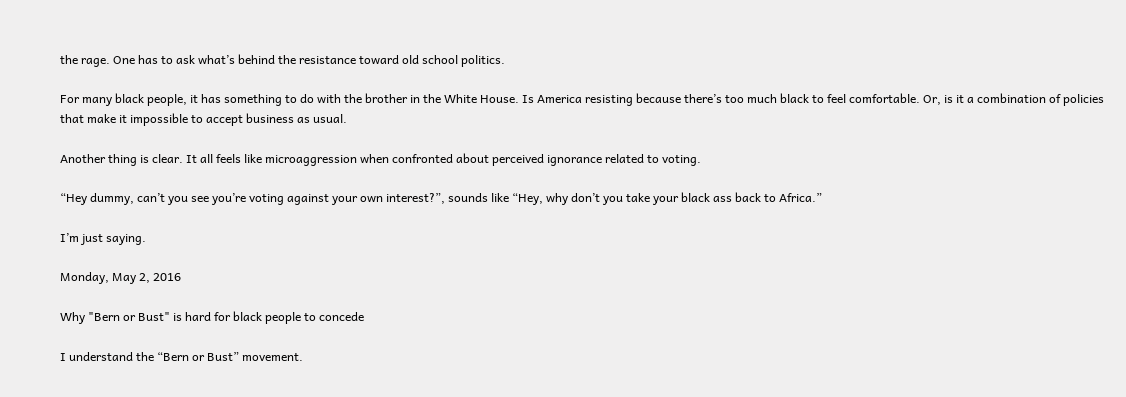the rage. One has to ask what’s behind the resistance toward old school politics.

For many black people, it has something to do with the brother in the White House. Is America resisting because there’s too much black to feel comfortable. Or, is it a combination of policies that make it impossible to accept business as usual.

Another thing is clear. It all feels like microaggression when confronted about perceived ignorance related to voting.

“Hey dummy, can’t you see you’re voting against your own interest?”, sounds like “Hey, why don’t you take your black ass back to Africa.”

I’m just saying.

Monday, May 2, 2016

Why "Bern or Bust" is hard for black people to concede

I understand the “Bern or Bust” movement.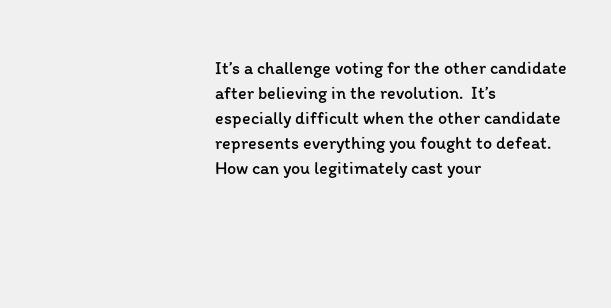It’s a challenge voting for the other candidate after believing in the revolution.  It’s especially difficult when the other candidate represents everything you fought to defeat. How can you legitimately cast your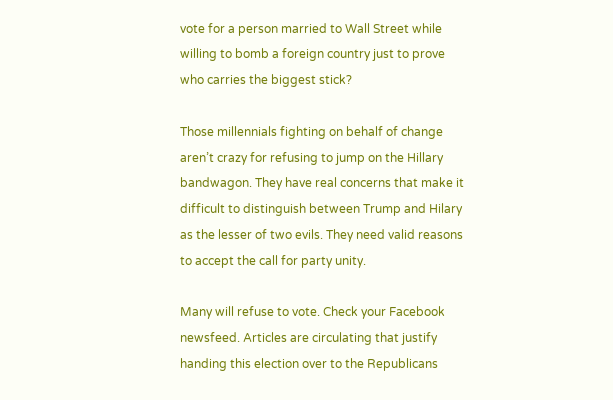vote for a person married to Wall Street while willing to bomb a foreign country just to prove who carries the biggest stick?

Those millennials fighting on behalf of change aren’t crazy for refusing to jump on the Hillary bandwagon. They have real concerns that make it difficult to distinguish between Trump and Hilary as the lesser of two evils. They need valid reasons to accept the call for party unity.

Many will refuse to vote. Check your Facebook newsfeed. Articles are circulating that justify handing this election over to the Republicans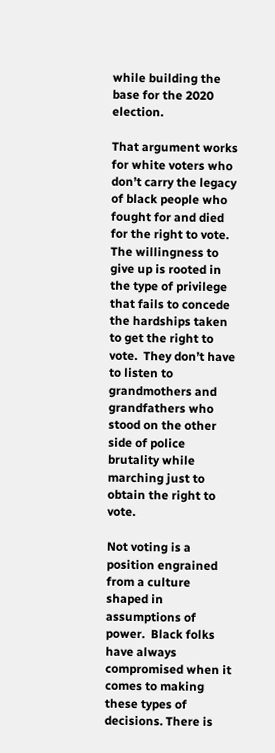while building the base for the 2020 election.

That argument works for white voters who don’t carry the legacy of black people who fought for and died for the right to vote.  The willingness to give up is rooted in the type of privilege that fails to concede the hardships taken to get the right to vote.  They don’t have to listen to grandmothers and grandfathers who stood on the other side of police brutality while marching just to obtain the right to vote.

Not voting is a position engrained from a culture shaped in assumptions of power.  Black folks have always compromised when it comes to making these types of decisions. There is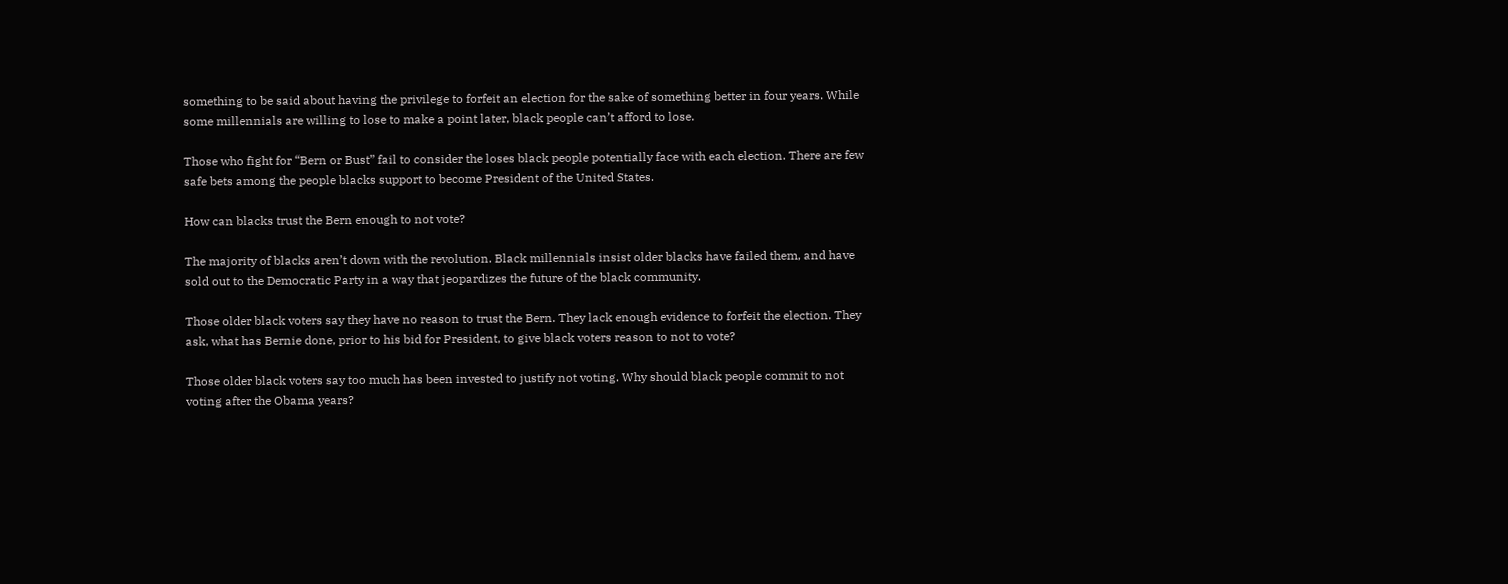something to be said about having the privilege to forfeit an election for the sake of something better in four years. While some millennials are willing to lose to make a point later, black people can’t afford to lose.

Those who fight for “Bern or Bust” fail to consider the loses black people potentially face with each election. There are few safe bets among the people blacks support to become President of the United States.

How can blacks trust the Bern enough to not vote?

The majority of blacks aren’t down with the revolution. Black millennials insist older blacks have failed them, and have sold out to the Democratic Party in a way that jeopardizes the future of the black community.

Those older black voters say they have no reason to trust the Bern. They lack enough evidence to forfeit the election. They ask, what has Bernie done, prior to his bid for President, to give black voters reason to not to vote?

Those older black voters say too much has been invested to justify not voting. Why should black people commit to not voting after the Obama years?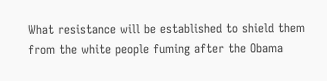What resistance will be established to shield them from the white people fuming after the Obama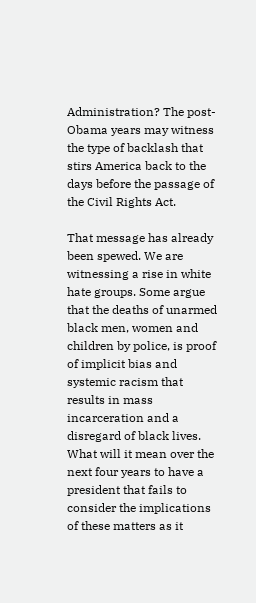Administration? The post-Obama years may witness the type of backlash that stirs America back to the days before the passage of the Civil Rights Act.

That message has already been spewed. We are witnessing a rise in white hate groups. Some argue that the deaths of unarmed black men, women and children by police, is proof of implicit bias and systemic racism that results in mass incarceration and a disregard of black lives. What will it mean over the next four years to have a president that fails to consider the implications of these matters as it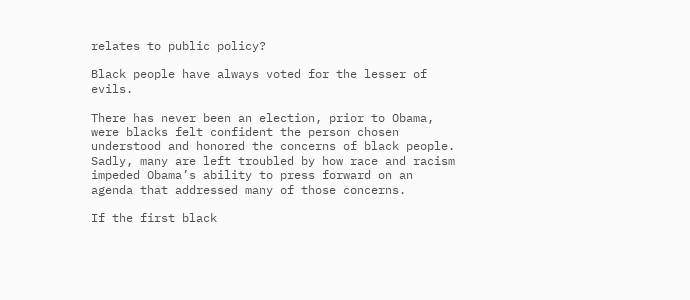relates to public policy?

Black people have always voted for the lesser of evils.

There has never been an election, prior to Obama, were blacks felt confident the person chosen understood and honored the concerns of black people. Sadly, many are left troubled by how race and racism impeded Obama’s ability to press forward on an agenda that addressed many of those concerns.

If the first black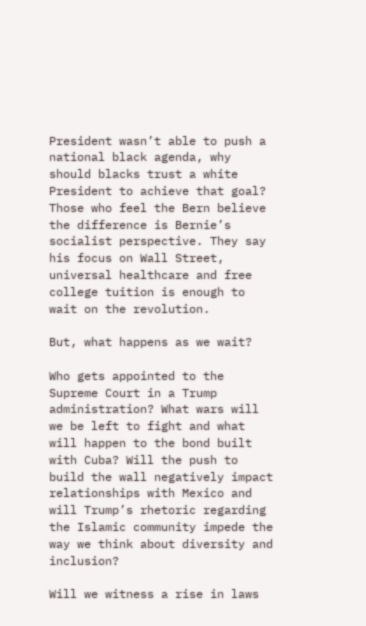President wasn’t able to push a national black agenda, why should blacks trust a white President to achieve that goal? Those who feel the Bern believe the difference is Bernie’s socialist perspective. They say his focus on Wall Street, universal healthcare and free college tuition is enough to wait on the revolution.

But, what happens as we wait?

Who gets appointed to the Supreme Court in a Trump administration? What wars will we be left to fight and what will happen to the bond built with Cuba? Will the push to build the wall negatively impact relationships with Mexico and will Trump’s rhetoric regarding the Islamic community impede the way we think about diversity and inclusion?

Will we witness a rise in laws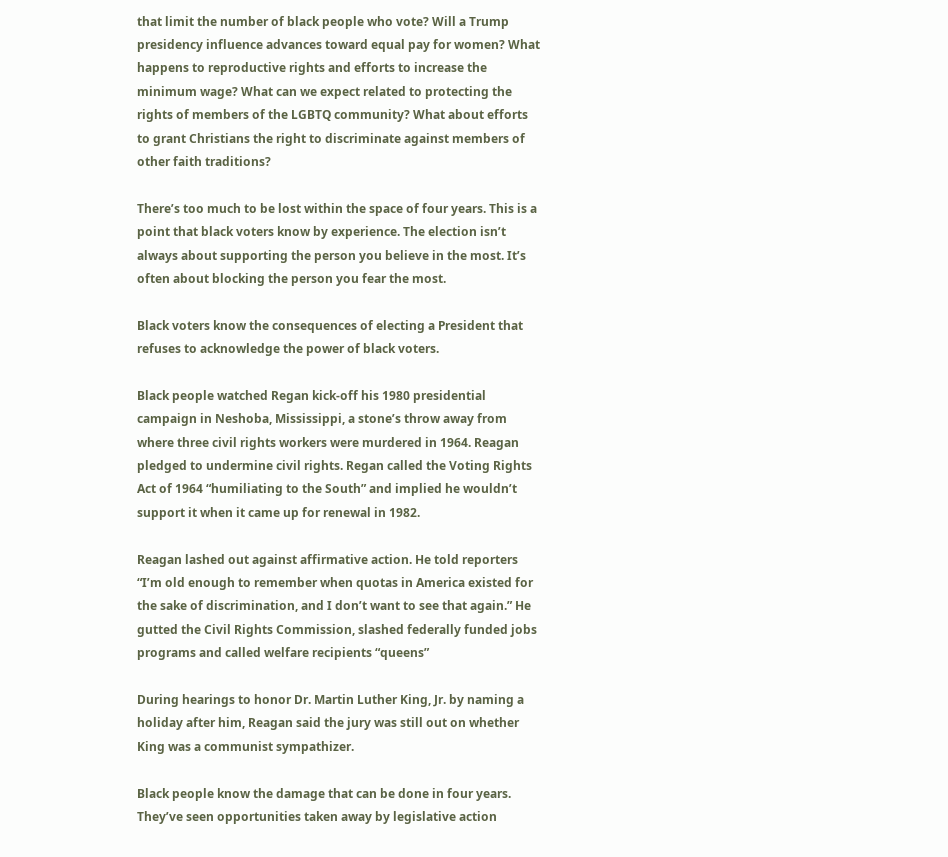that limit the number of black people who vote? Will a Trump presidency influence advances toward equal pay for women? What happens to reproductive rights and efforts to increase the minimum wage? What can we expect related to protecting the rights of members of the LGBTQ community? What about efforts to grant Christians the right to discriminate against members of other faith traditions?

There’s too much to be lost within the space of four years. This is a point that black voters know by experience. The election isn’t always about supporting the person you believe in the most. It’s often about blocking the person you fear the most.

Black voters know the consequences of electing a President that refuses to acknowledge the power of black voters.

Black people watched Regan kick-off his 1980 presidential campaign in Neshoba, Mississippi, a stone’s throw away from where three civil rights workers were murdered in 1964. Reagan pledged to undermine civil rights. Regan called the Voting Rights Act of 1964 “humiliating to the South” and implied he wouldn’t support it when it came up for renewal in 1982.

Reagan lashed out against affirmative action. He told reporters “I’m old enough to remember when quotas in America existed for the sake of discrimination, and I don’t want to see that again.” He gutted the Civil Rights Commission, slashed federally funded jobs programs and called welfare recipients “queens”

During hearings to honor Dr. Martin Luther King, Jr. by naming a holiday after him, Reagan said the jury was still out on whether King was a communist sympathizer.

Black people know the damage that can be done in four years. They’ve seen opportunities taken away by legislative action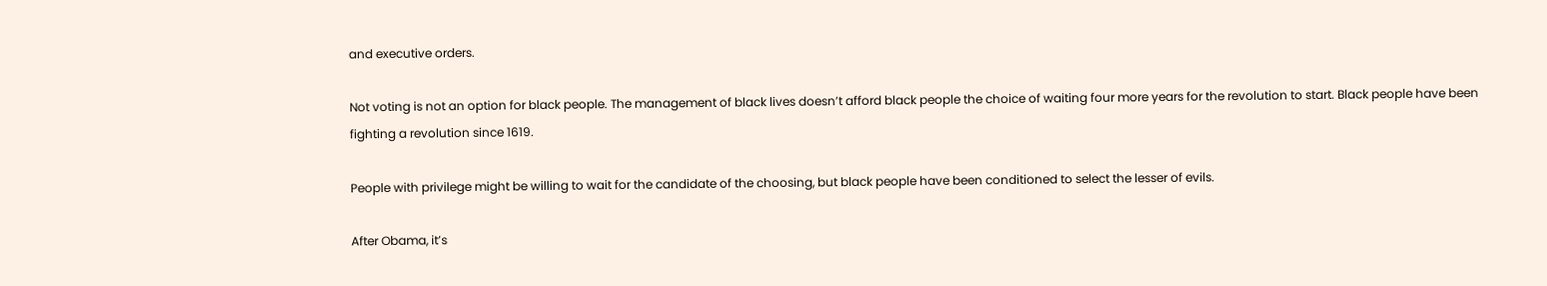and executive orders.

Not voting is not an option for black people. The management of black lives doesn’t afford black people the choice of waiting four more years for the revolution to start. Black people have been fighting a revolution since 1619.

People with privilege might be willing to wait for the candidate of the choosing, but black people have been conditioned to select the lesser of evils.

After Obama, it’s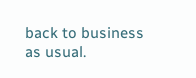back to business as usual.